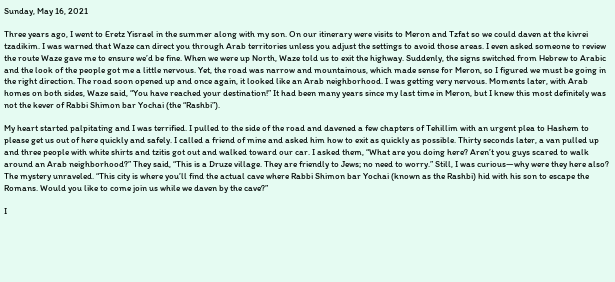Sunday, May 16, 2021

Three years ago, I went to Eretz Yisrael in the summer along with my son. On our itinerary were visits to Meron and Tzfat so we could daven at the kivrei tzadikim. I was warned that Waze can direct you through Arab territories unless you adjust the settings to avoid those areas. I even asked someone to review the route Waze gave me to ensure we’d be fine. When we were up North, Waze told us to exit the highway. Suddenly, the signs switched from Hebrew to Arabic and the look of the people got me a little nervous. Yet, the road was narrow and mountainous, which made sense for Meron, so I figured we must be going in the right direction. The road soon opened up and once again, it looked like an Arab neighborhood. I was getting very nervous. Moments later, with Arab homes on both sides, Waze said, “You have reached your destination!” It had been many years since my last time in Meron, but I knew this most definitely was not the kever of Rabbi Shimon bar Yochai (the “Rashbi”).

My heart started palpitating and I was terrified. I pulled to the side of the road and davened a few chapters of Tehillim with an urgent plea to Hashem to please get us out of here quickly and safely. I called a friend of mine and asked him how to exit as quickly as possible. Thirty seconds later, a van pulled up and three people with white shirts and tzitis got out and walked toward our car. I asked them, “What are you doing here? Aren’t you guys scared to walk around an Arab neighborhood?” They said, “This is a Druze village. They are friendly to Jews; no need to worry.” Still, I was curious—why were they here also? The mystery unraveled. “This city is where you’ll find the actual cave where Rabbi Shimon bar Yochai (known as the Rashbi) hid with his son to escape the Romans. Would you like to come join us while we daven by the cave?”

I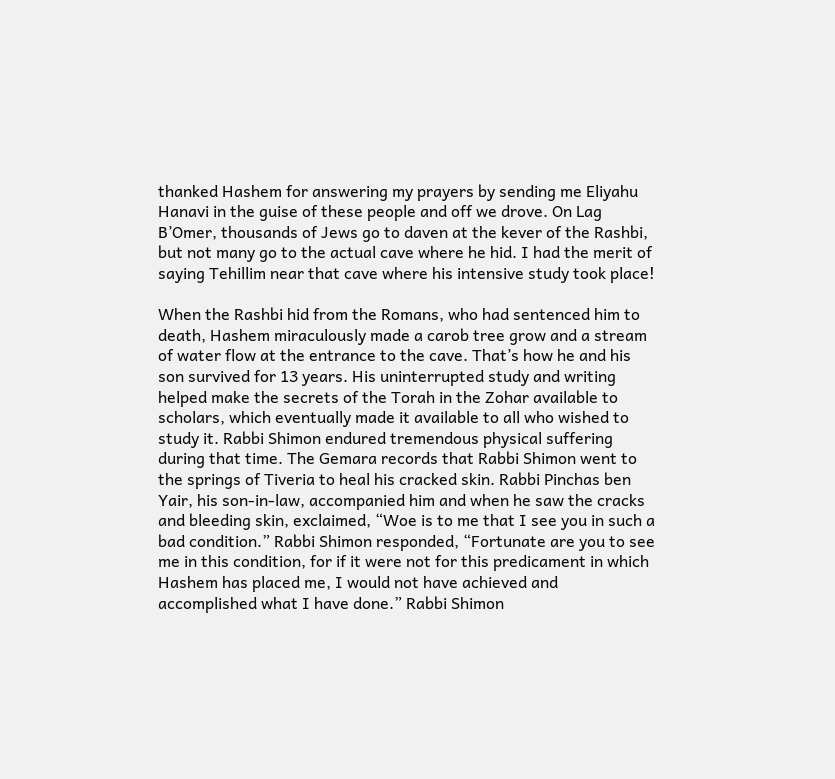thanked Hashem for answering my prayers by sending me Eliyahu Hanavi in the guise of these people and off we drove. On Lag B’Omer, thousands of Jews go to daven at the kever of the Rashbi, but not many go to the actual cave where he hid. I had the merit of saying Tehillim near that cave where his intensive study took place!

When the Rashbi hid from the Romans, who had sentenced him to death, Hashem miraculously made a carob tree grow and a stream of water flow at the entrance to the cave. That’s how he and his son survived for 13 years. His uninterrupted study and writing helped make the secrets of the Torah in the Zohar available to scholars, which eventually made it available to all who wished to study it. Rabbi Shimon endured tremendous physical suffering during that time. The Gemara records that Rabbi Shimon went to the springs of Tiveria to heal his cracked skin. Rabbi Pinchas ben Yair, his son-in-law, accompanied him and when he saw the cracks and bleeding skin, exclaimed, “Woe is to me that I see you in such a bad condition.” Rabbi Shimon responded, “Fortunate are you to see me in this condition, for if it were not for this predicament in which Hashem has placed me, I would not have achieved and accomplished what I have done.” Rabbi Shimon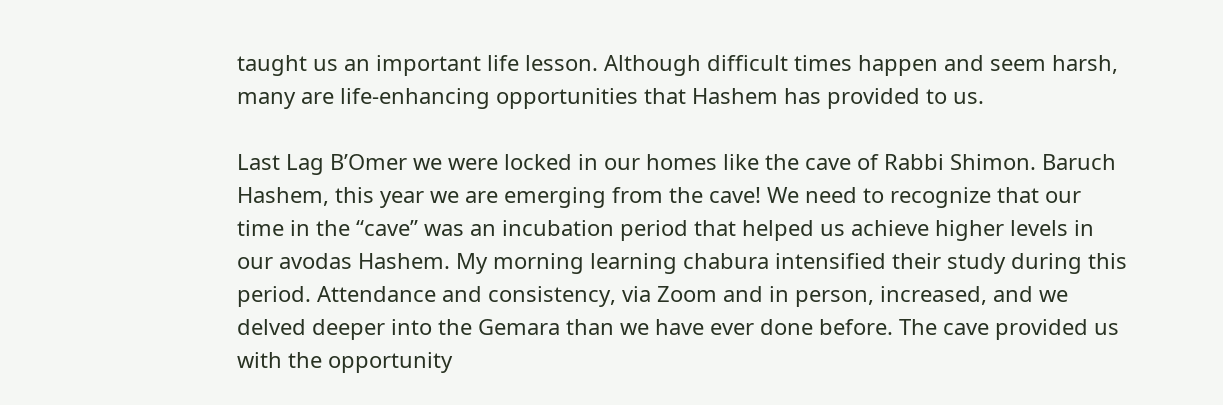taught us an important life lesson. Although difficult times happen and seem harsh, many are life-enhancing opportunities that Hashem has provided to us.

Last Lag B’Omer we were locked in our homes like the cave of Rabbi Shimon. Baruch Hashem, this year we are emerging from the cave! We need to recognize that our time in the “cave” was an incubation period that helped us achieve higher levels in our avodas Hashem. My morning learning chabura intensified their study during this period. Attendance and consistency, via Zoom and in person, increased, and we delved deeper into the Gemara than we have ever done before. The cave provided us with the opportunity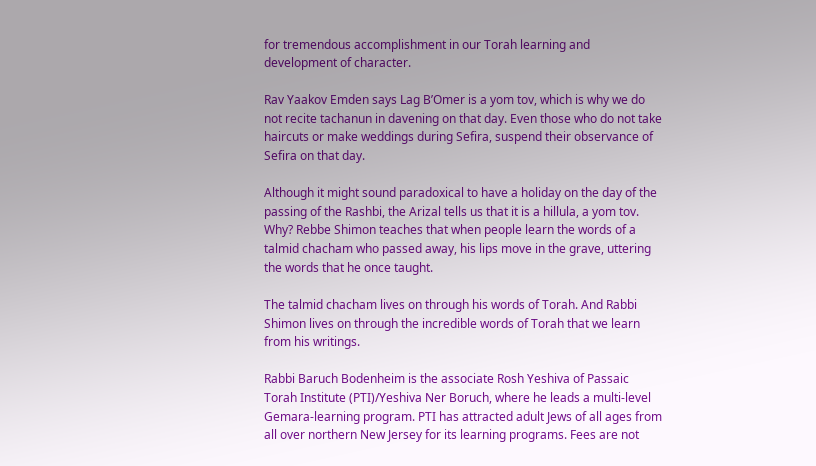for tremendous accomplishment in our Torah learning and development of character.

Rav Yaakov Emden says Lag B’Omer is a yom tov, which is why we do not recite tachanun in davening on that day. Even those who do not take haircuts or make weddings during Sefira, suspend their observance of Sefira on that day.

Although it might sound paradoxical to have a holiday on the day of the passing of the Rashbi, the Arizal tells us that it is a hillula, a yom tov. Why? Rebbe Shimon teaches that when people learn the words of a talmid chacham who passed away, his lips move in the grave, uttering the words that he once taught.

The talmid chacham lives on through his words of Torah. And Rabbi Shimon lives on through the incredible words of Torah that we learn from his writings.

Rabbi Baruch Bodenheim is the associate Rosh Yeshiva of Passaic Torah Institute (PTI)/Yeshiva Ner Boruch, where he leads a multi-level Gemara-learning program. PTI has attracted adult Jews of all ages from all over northern New Jersey for its learning programs. Fees are not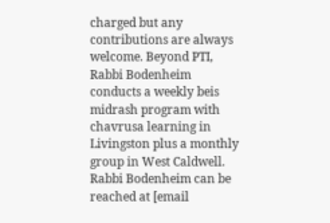charged but any contributions are always welcome. Beyond PTI, Rabbi Bodenheim conducts a weekly beis midrash program with chavrusa learning in Livingston plus a monthly group in West Caldwell. Rabbi Bodenheim can be reached at [email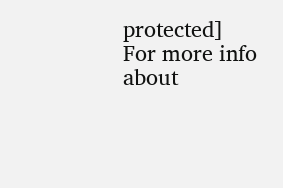protected] For more info about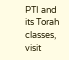PTI and its Torah classes, visit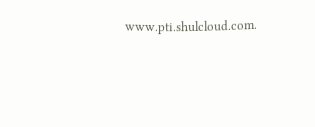www.pti.shulcloud.com.